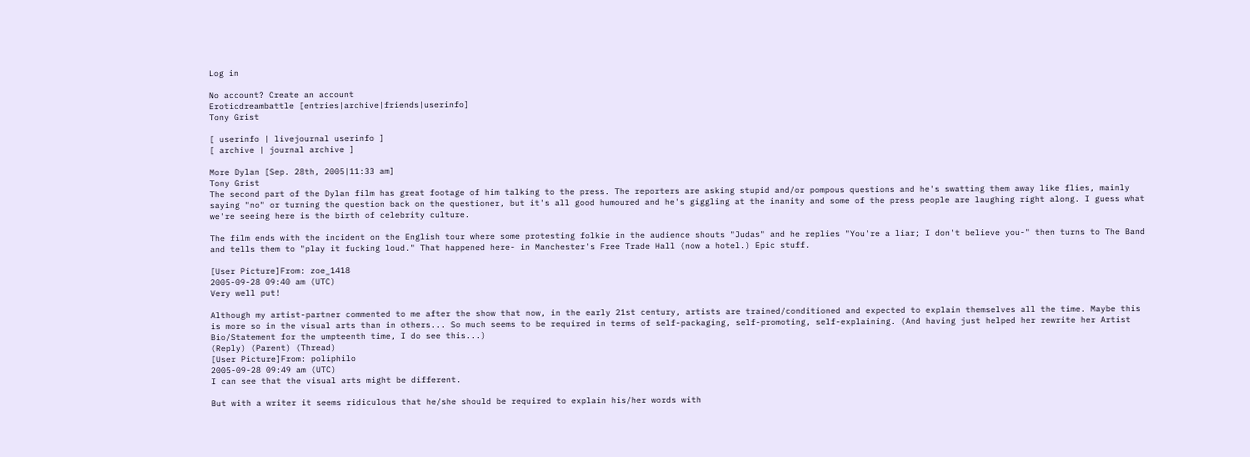Log in

No account? Create an account
Eroticdreambattle [entries|archive|friends|userinfo]
Tony Grist

[ userinfo | livejournal userinfo ]
[ archive | journal archive ]

More Dylan [Sep. 28th, 2005|11:33 am]
Tony Grist
The second part of the Dylan film has great footage of him talking to the press. The reporters are asking stupid and/or pompous questions and he's swatting them away like flies, mainly saying "no" or turning the question back on the questioner, but it's all good humoured and he's giggling at the inanity and some of the press people are laughing right along. I guess what we're seeing here is the birth of celebrity culture.

The film ends with the incident on the English tour where some protesting folkie in the audience shouts "Judas" and he replies "You're a liar; I don't believe you-" then turns to The Band and tells them to "play it fucking loud." That happened here- in Manchester's Free Trade Hall (now a hotel.) Epic stuff.

[User Picture]From: zoe_1418
2005-09-28 09:40 am (UTC)
Very well put!

Although my artist-partner commented to me after the show that now, in the early 21st century, artists are trained/conditioned and expected to explain themselves all the time. Maybe this is more so in the visual arts than in others... So much seems to be required in terms of self-packaging, self-promoting, self-explaining. (And having just helped her rewrite her Artist Bio/Statement for the umpteenth time, I do see this...)
(Reply) (Parent) (Thread)
[User Picture]From: poliphilo
2005-09-28 09:49 am (UTC)
I can see that the visual arts might be different.

But with a writer it seems ridiculous that he/she should be required to explain his/her words with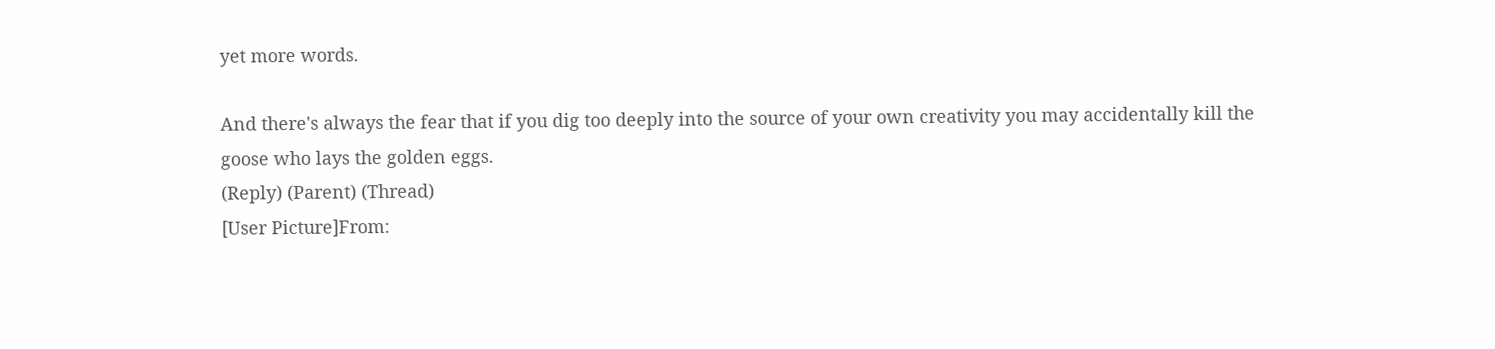yet more words.

And there's always the fear that if you dig too deeply into the source of your own creativity you may accidentally kill the goose who lays the golden eggs.
(Reply) (Parent) (Thread)
[User Picture]From: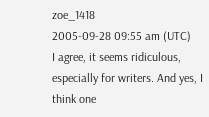zoe_1418
2005-09-28 09:55 am (UTC)
I agree, it seems ridiculous, especially for writers. And yes, I think one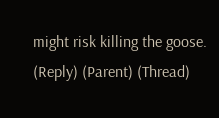might risk killing the goose.
(Reply) (Parent) (Thread)